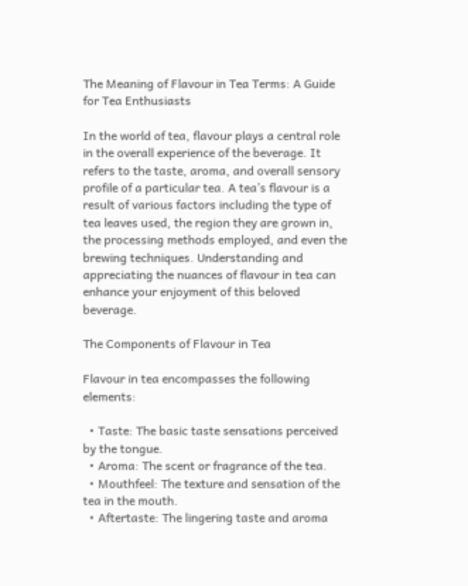The Meaning of Flavour in Tea Terms: A Guide for Tea Enthusiasts

In the world of tea, flavour plays a central role in the overall experience of the beverage. It refers to the taste, aroma, and overall sensory profile of a particular tea. A tea’s flavour is a result of various factors including the type of tea leaves used, the region they are grown in, the processing methods employed, and even the brewing techniques. Understanding and appreciating the nuances of flavour in tea can enhance your enjoyment of this beloved beverage.

The Components of Flavour in Tea

Flavour in tea encompasses the following elements:

  • Taste: The basic taste sensations perceived by the tongue.
  • Aroma: The scent or fragrance of the tea.
  • Mouthfeel: The texture and sensation of the tea in the mouth.
  • Aftertaste: The lingering taste and aroma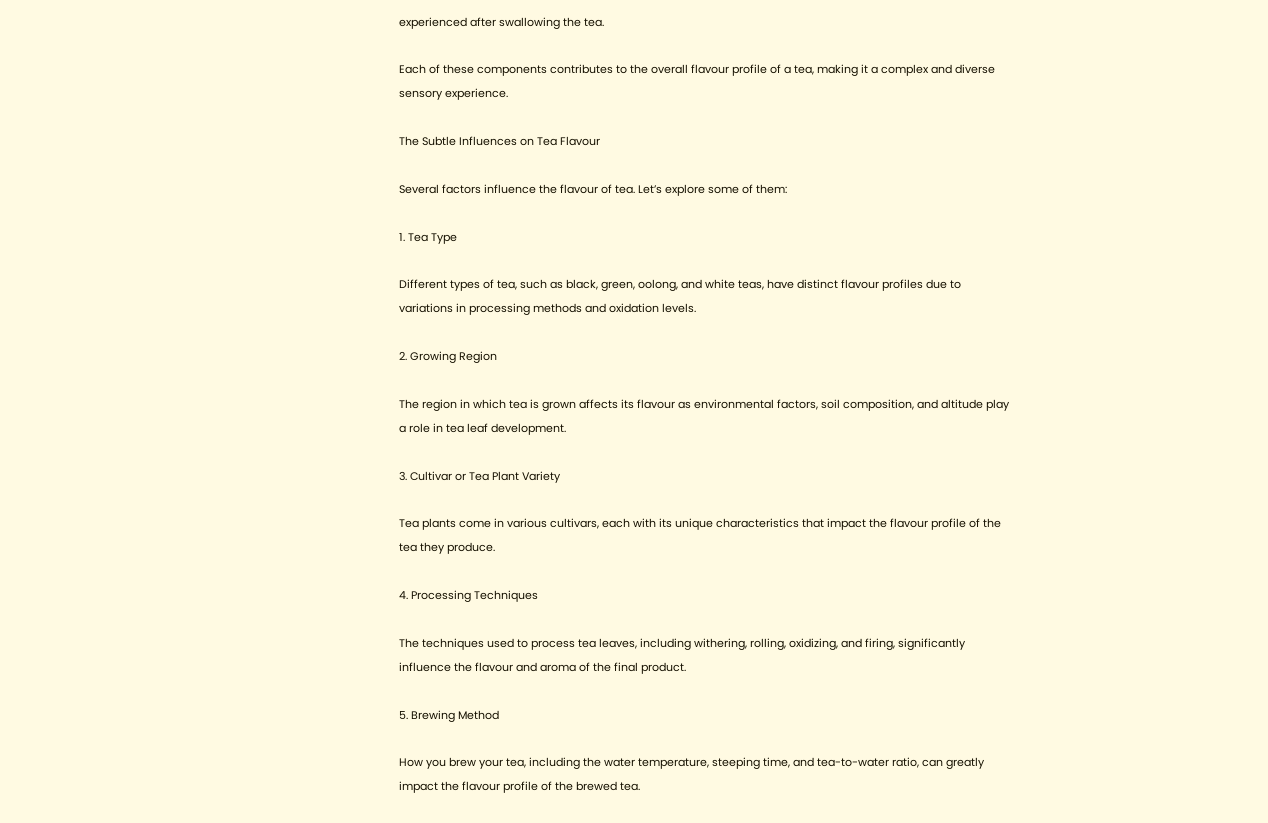experienced after swallowing the tea.

Each of these components contributes to the overall flavour profile of a tea, making it a complex and diverse sensory experience.

The Subtle Influences on Tea Flavour

Several factors influence the flavour of tea. Let’s explore some of them:

1. Tea Type

Different types of tea, such as black, green, oolong, and white teas, have distinct flavour profiles due to variations in processing methods and oxidation levels.

2. Growing Region

The region in which tea is grown affects its flavour as environmental factors, soil composition, and altitude play a role in tea leaf development.

3. Cultivar or Tea Plant Variety

Tea plants come in various cultivars, each with its unique characteristics that impact the flavour profile of the tea they produce.

4. Processing Techniques

The techniques used to process tea leaves, including withering, rolling, oxidizing, and firing, significantly influence the flavour and aroma of the final product.

5. Brewing Method

How you brew your tea, including the water temperature, steeping time, and tea-to-water ratio, can greatly impact the flavour profile of the brewed tea.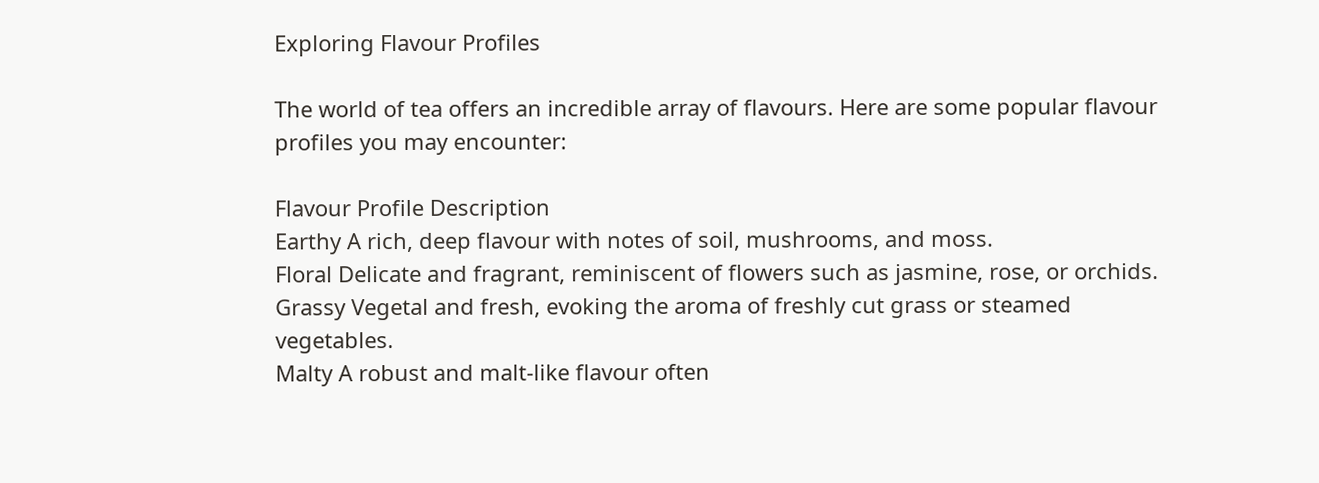Exploring Flavour Profiles

The world of tea offers an incredible array of flavours. Here are some popular flavour profiles you may encounter:

Flavour Profile Description
Earthy A rich, deep flavour with notes of soil, mushrooms, and moss.
Floral Delicate and fragrant, reminiscent of flowers such as jasmine, rose, or orchids.
Grassy Vegetal and fresh, evoking the aroma of freshly cut grass or steamed vegetables.
Malty A robust and malt-like flavour often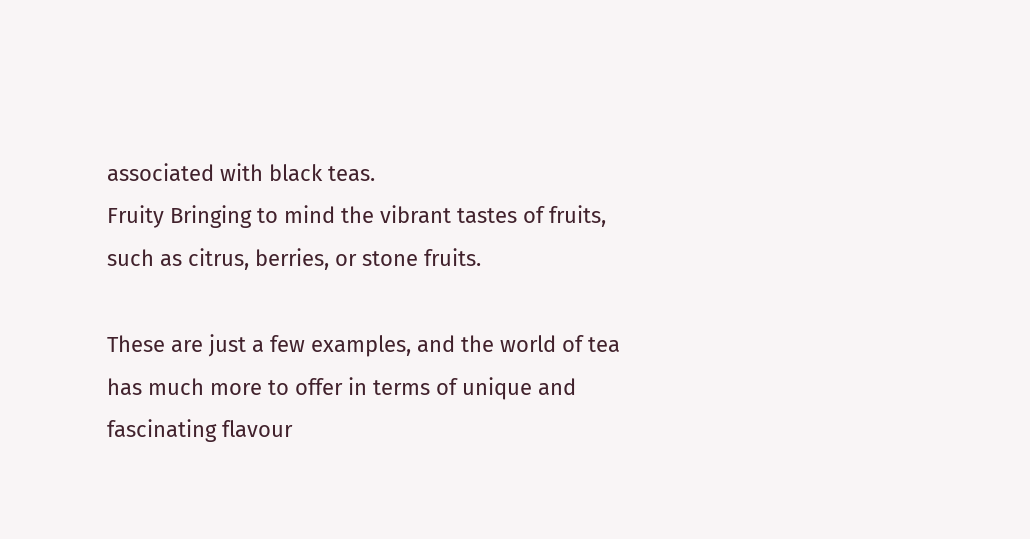associated with black teas.
Fruity Bringing to mind the vibrant tastes of fruits, such as citrus, berries, or stone fruits.

These are just a few examples, and the world of tea has much more to offer in terms of unique and fascinating flavour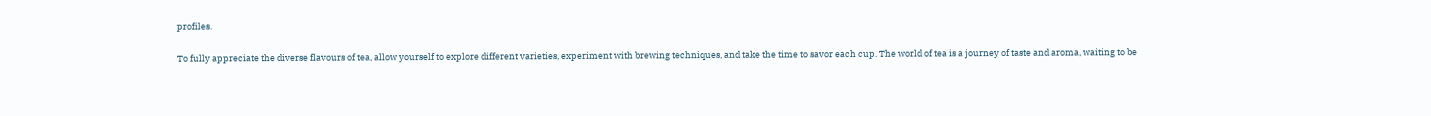profiles.

To fully appreciate the diverse flavours of tea, allow yourself to explore different varieties, experiment with brewing techniques, and take the time to savor each cup. The world of tea is a journey of taste and aroma, waiting to be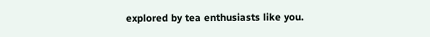explored by tea enthusiasts like you.